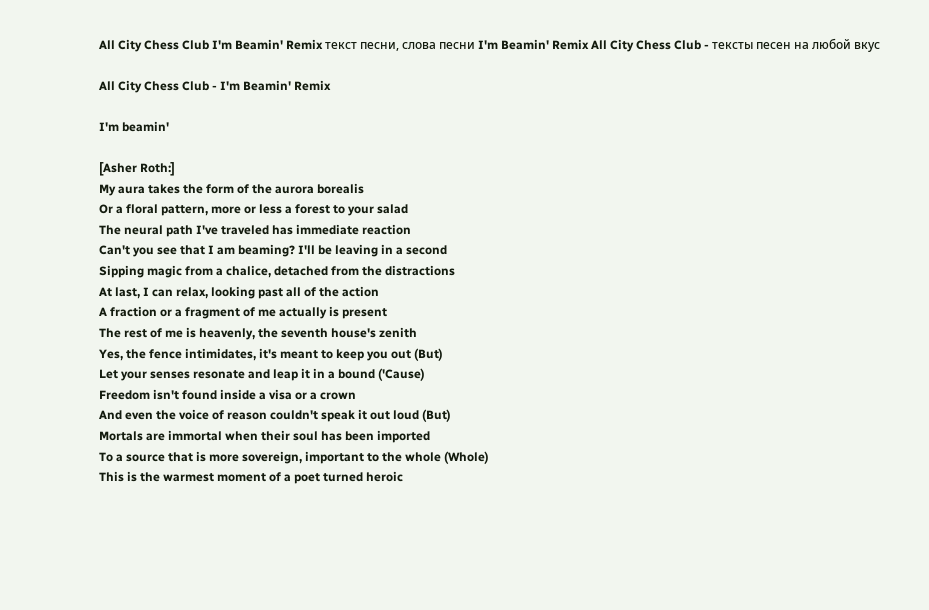All City Chess Club I'm Beamin' Remix текст песни, слова песни I'm Beamin' Remix All City Chess Club - тексты песен на любой вкус

All City Chess Club - I'm Beamin' Remix

I'm beamin'

[Asher Roth:]
My aura takes the form of the aurora borealis
Or a floral pattern, more or less a forest to your salad
The neural path I've traveled has immediate reaction
Can't you see that I am beaming? I'll be leaving in a second
Sipping magic from a chalice, detached from the distractions
At last, I can relax, looking past all of the action
A fraction or a fragment of me actually is present
The rest of me is heavenly, the seventh house's zenith
Yes, the fence intimidates, it's meant to keep you out (But)
Let your senses resonate and leap it in a bound ('Cause)
Freedom isn't found inside a visa or a crown
And even the voice of reason couldn't speak it out loud (But)
Mortals are immortal when their soul has been imported
To a source that is more sovereign, important to the whole (Whole)
This is the warmest moment of a poet turned heroic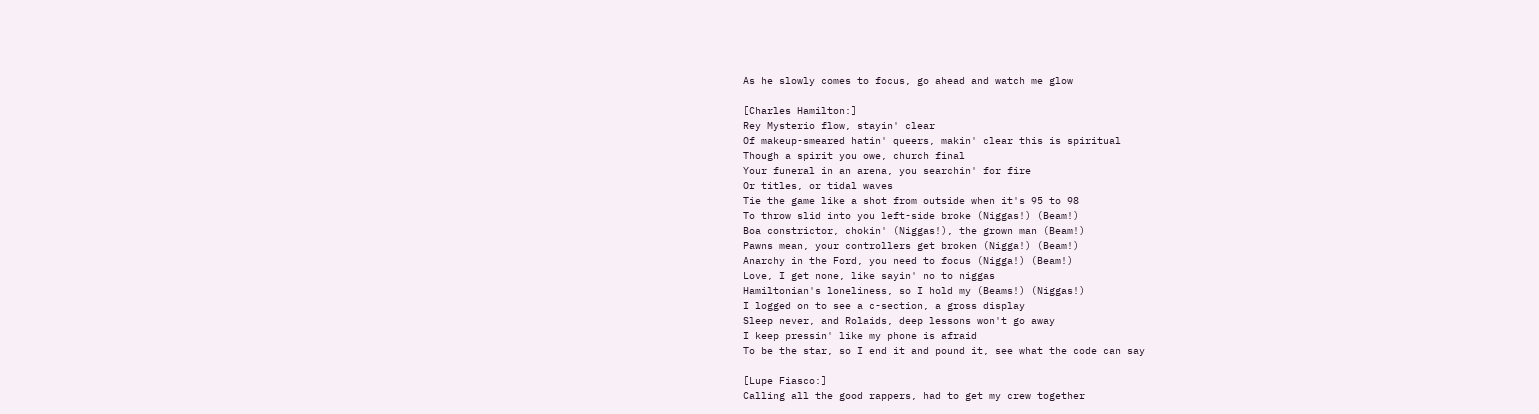As he slowly comes to focus, go ahead and watch me glow

[Charles Hamilton:]
Rey Mysterio flow, stayin' clear
Of makeup-smeared hatin' queers, makin' clear this is spiritual
Though a spirit you owe, church final
Your funeral in an arena, you searchin' for fire
Or titles, or tidal waves
Tie the game like a shot from outside when it's 95 to 98
To throw slid into you left-side broke (Niggas!) (Beam!)
Boa constrictor, chokin' (Niggas!), the grown man (Beam!)
Pawns mean, your controllers get broken (Nigga!) (Beam!)
Anarchy in the Ford, you need to focus (Nigga!) (Beam!)
Love, I get none, like sayin' no to niggas
Hamiltonian's loneliness, so I hold my (Beams!) (Niggas!)
I logged on to see a c-section, a gross display
Sleep never, and Rolaids, deep lessons won't go away
I keep pressin' like my phone is afraid
To be the star, so I end it and pound it, see what the code can say

[Lupe Fiasco:]
Calling all the good rappers, had to get my crew together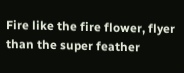Fire like the fire flower, flyer than the super feather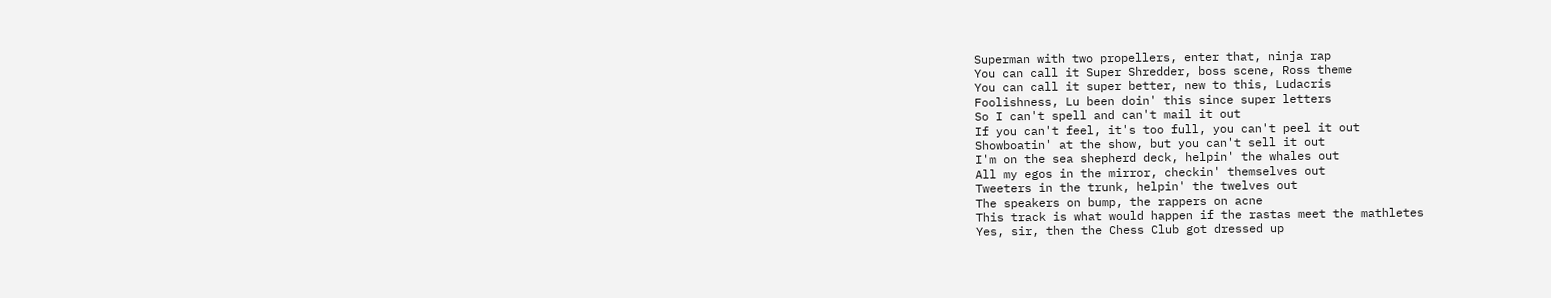Superman with two propellers, enter that, ninja rap
You can call it Super Shredder, boss scene, Ross theme
You can call it super better, new to this, Ludacris
Foolishness, Lu been doin' this since super letters
So I can't spell and can't mail it out
If you can't feel, it's too full, you can't peel it out
Showboatin' at the show, but you can't sell it out
I'm on the sea shepherd deck, helpin' the whales out
All my egos in the mirror, checkin' themselves out
Tweeters in the trunk, helpin' the twelves out
The speakers on bump, the rappers on acne
This track is what would happen if the rastas meet the mathletes
Yes, sir, then the Chess Club got dressed up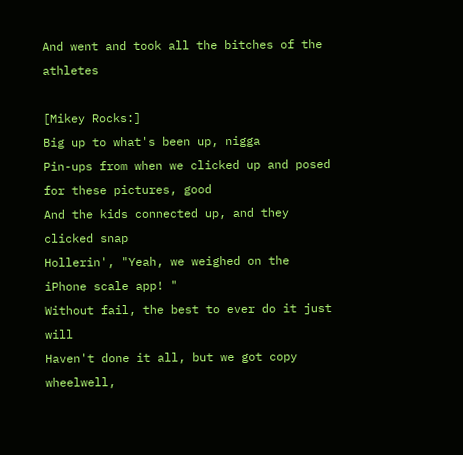And went and took all the bitches of the athletes

[Mikey Rocks:]
Big up to what's been up, nigga
Pin-ups from when we clicked up and posed for these pictures, good
And the kids connected up, and they clicked snap
Hollerin', "Yeah, we weighed on the iPhone scale app! "
Without fail, the best to ever do it just will
Haven't done it all, but we got copy wheelwell,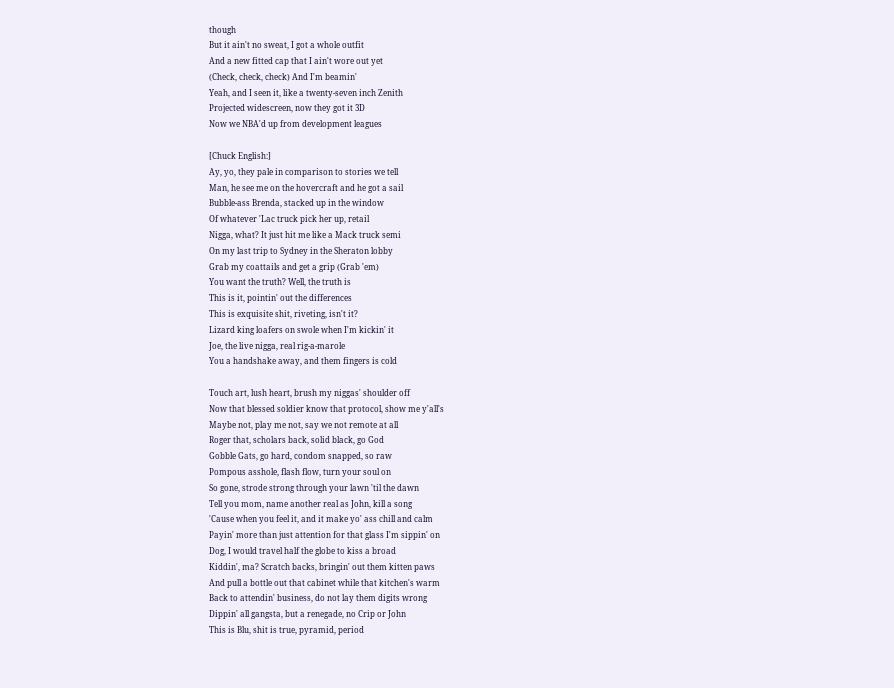though
But it ain't no sweat, I got a whole outfit
And a new fitted cap that I ain't wore out yet
(Check, check, check) And I'm beamin'
Yeah, and I seen it, like a twenty-seven inch Zenith
Projected widescreen, now they got it 3D
Now we NBA'd up from development leagues

[Chuck English:]
Ay, yo, they pale in comparison to stories we tell
Man, he see me on the hovercraft and he got a sail
Bubble-ass Brenda, stacked up in the window
Of whatever 'Lac truck pick her up, retail
Nigga, what? It just hit me like a Mack truck semi
On my last trip to Sydney in the Sheraton lobby
Grab my coattails and get a grip (Grab 'em)
You want the truth? Well, the truth is
This is it, pointin' out the differences
This is exquisite shit, riveting, isn't it?
Lizard king loafers on swole when I'm kickin' it
Joe, the live nigga, real rig-a-marole
You a handshake away, and them fingers is cold

Touch art, lush heart, brush my niggas' shoulder off
Now that blessed soldier know that protocol, show me y'all's
Maybe not, play me not, say we not remote at all
Roger that, scholars back, solid black, go God
Gobble Gats, go hard, condom snapped, so raw
Pompous asshole, flash flow, turn your soul on
So gone, strode strong through your lawn 'til the dawn
Tell you mom, name another real as John, kill a song
'Cause when you feel it, and it make yo' ass chill and calm
Payin' more than just attention for that glass I'm sippin' on
Dog, I would travel half the globe to kiss a broad
Kiddin', ma? Scratch backs, bringin' out them kitten paws
And pull a bottle out that cabinet while that kitchen's warm
Back to attendin' business, do not lay them digits wrong
Dippin' all gangsta, but a renegade, no Crip or John
This is Blu, shit is true, pyramid, period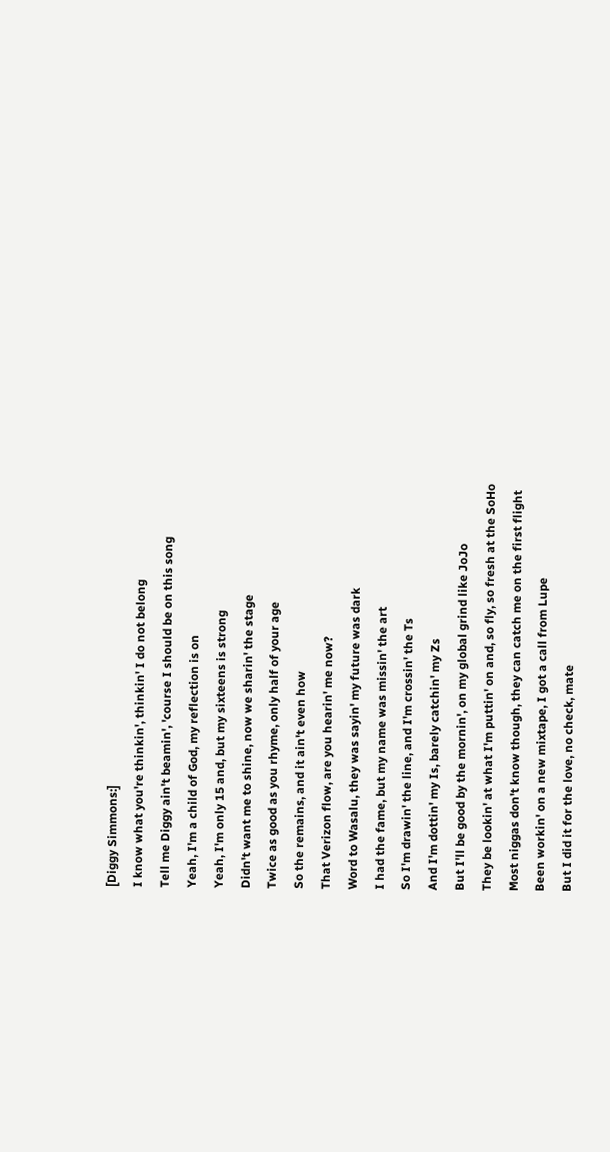[Diggy Simmons:]
I know what you're thinkin', thinkin' I do not belong
Tell me Diggy ain't beamin', 'course I should be on this song
Yeah, I'm a child of God, my reflection is on
Yeah, I'm only 15 and, but my sixteens is strong
Didn't want me to shine, now we sharin' the stage
Twice as good as you rhyme, only half of your age
So the remains, and it ain't even how
That Verizon flow, are you hearin' me now?
Word to Wasalu, they was sayin' my future was dark
I had the fame, but my name was missin' the art
So I'm drawin' the line, and I'm crossin' the Ts
And I'm dottin' my Is, barely catchin' my Zs
But I'll be good by the mornin', on my global grind like JoJo
They be lookin' at what I'm puttin' on and, so fly, so fresh at the SoHo
Most niggas don't know though, they can catch me on the first flight
Been workin' on a new mixtape, I got a call from Lupe
But I did it for the love, no check, mate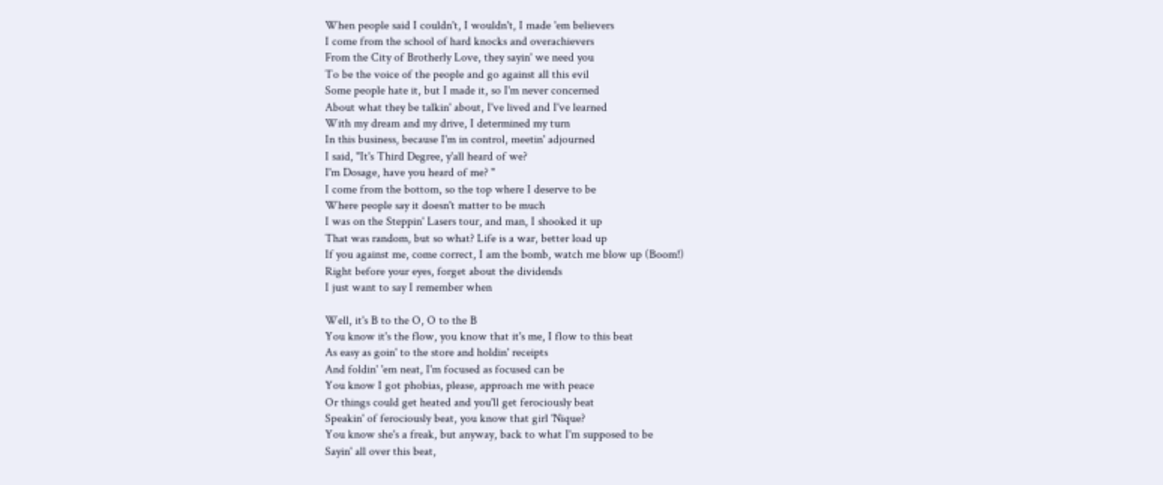When people said I couldn't, I wouldn't, I made 'em believers
I come from the school of hard knocks and overachievers
From the City of Brotherly Love, they sayin' we need you
To be the voice of the people and go against all this evil
Some people hate it, but I made it, so I'm never concerned
About what they be talkin' about, I've lived and I've learned
With my dream and my drive, I determined my turn
In this business, because I'm in control, meetin' adjourned
I said, "It's Third Degree, y'all heard of we?
I'm Dosage, have you heard of me? "
I come from the bottom, so the top where I deserve to be
Where people say it doesn't matter to be much
I was on the Steppin' Lasers tour, and man, I shooked it up
That was random, but so what? Life is a war, better load up
If you against me, come correct, I am the bomb, watch me blow up (Boom!)
Right before your eyes, forget about the dividends
I just want to say I remember when

Well, it's B to the O, O to the B
You know it's the flow, you know that it's me, I flow to this beat
As easy as goin' to the store and holdin' receipts
And foldin' 'em neat, I'm focused as focused can be
You know I got phobias, please, approach me with peace
Or things could get heated and you'll get ferociously beat
Speakin' of ferociously beat, you know that girl 'Nique?
You know she's a freak, but anyway, back to what I'm supposed to be
Sayin' all over this beat,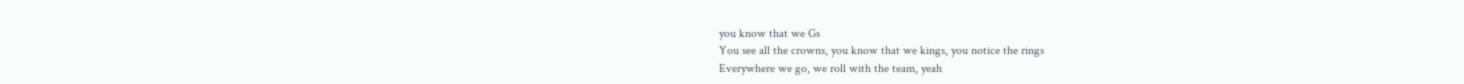you know that we Gs
You see all the crowns, you know that we kings, you notice the rings
Everywhere we go, we roll with the team, yeah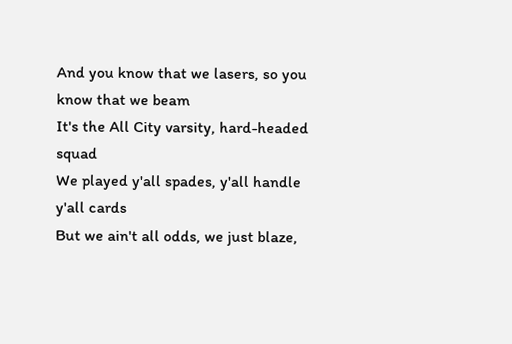And you know that we lasers, so you know that we beam
It's the All City varsity, hard-headed squad
We played y'all spades, y'all handle y'all cards
But we ain't all odds, we just blaze,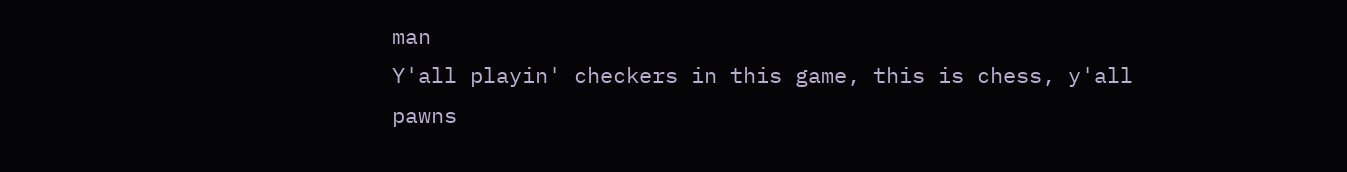man
Y'all playin' checkers in this game, this is chess, y'all pawns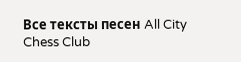Все тексты песен All City Chess Club